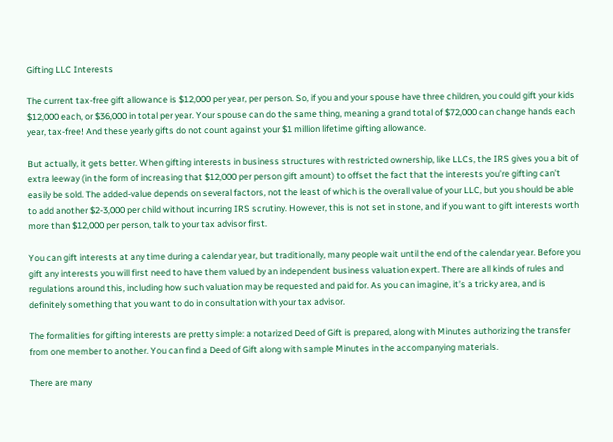Gifting LLC Interests

The current tax-free gift allowance is $12,000 per year, per person. So, if you and your spouse have three children, you could gift your kids $12,000 each, or $36,000 in total per year. Your spouse can do the same thing, meaning a grand total of $72,000 can change hands each year, tax-free! And these yearly gifts do not count against your $1 million lifetime gifting allowance.

But actually, it gets better. When gifting interests in business structures with restricted ownership, like LLCs, the IRS gives you a bit of extra leeway (in the form of increasing that $12,000 per person gift amount) to offset the fact that the interests you’re gifting can’t easily be sold. The added-value depends on several factors, not the least of which is the overall value of your LLC, but you should be able to add another $2-3,000 per child without incurring IRS scrutiny. However, this is not set in stone, and if you want to gift interests worth more than $12,000 per person, talk to your tax advisor first.

You can gift interests at any time during a calendar year, but traditionally, many people wait until the end of the calendar year. Before you gift any interests you will first need to have them valued by an independent business valuation expert. There are all kinds of rules and regulations around this, including how such valuation may be requested and paid for. As you can imagine, it’s a tricky area, and is definitely something that you want to do in consultation with your tax advisor.

The formalities for gifting interests are pretty simple: a notarized Deed of Gift is prepared, along with Minutes authorizing the transfer from one member to another. You can find a Deed of Gift along with sample Minutes in the accompanying materials.

There are many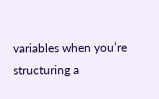variables when you’re structuring a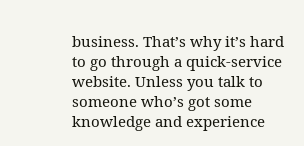business. That’s why it’s hard to go through a quick-service website. Unless you talk to someone who’s got some knowledge and experience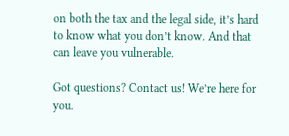on both the tax and the legal side, it’s hard to know what you don’t know. And that can leave you vulnerable.

Got questions? Contact us! We’re here for you.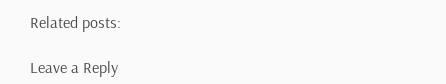Related posts:

Leave a Reply